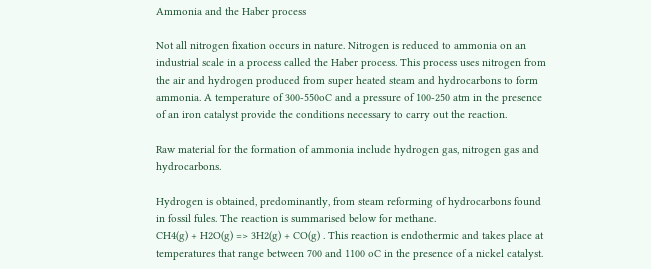Ammonia and the Haber process

Not all nitrogen fixation occurs in nature. Nitrogen is reduced to ammonia on an industrial scale in a process called the Haber process. This process uses nitrogen from the air and hydrogen produced from super heated steam and hydrocarbons to form ammonia. A temperature of 300-550oC and a pressure of 100-250 atm in the presence of an iron catalyst provide the conditions necessary to carry out the reaction.

Raw material for the formation of ammonia include hydrogen gas, nitrogen gas and hydrocarbons.

Hydrogen is obtained, predominantly, from steam reforming of hydrocarbons found in fossil fules. The reaction is summarised below for methane.
CH4(g) + H2O(g) => 3H2(g) + CO(g) . This reaction is endothermic and takes place at temperatures that range between 700 and 1100 oC in the presence of a nickel catalyst.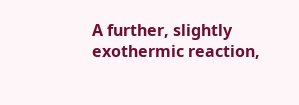A further, slightly exothermic reaction,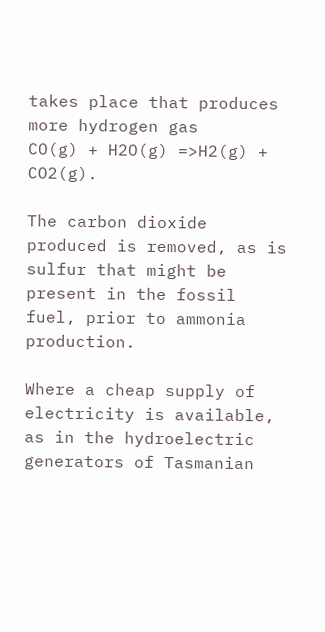takes place that produces more hydrogen gas
CO(g) + H2O(g) =>H2(g) + CO2(g).

The carbon dioxide produced is removed, as is sulfur that might be present in the fossil fuel, prior to ammonia production.

Where a cheap supply of electricity is available, as in the hydroelectric generators of Tasmanian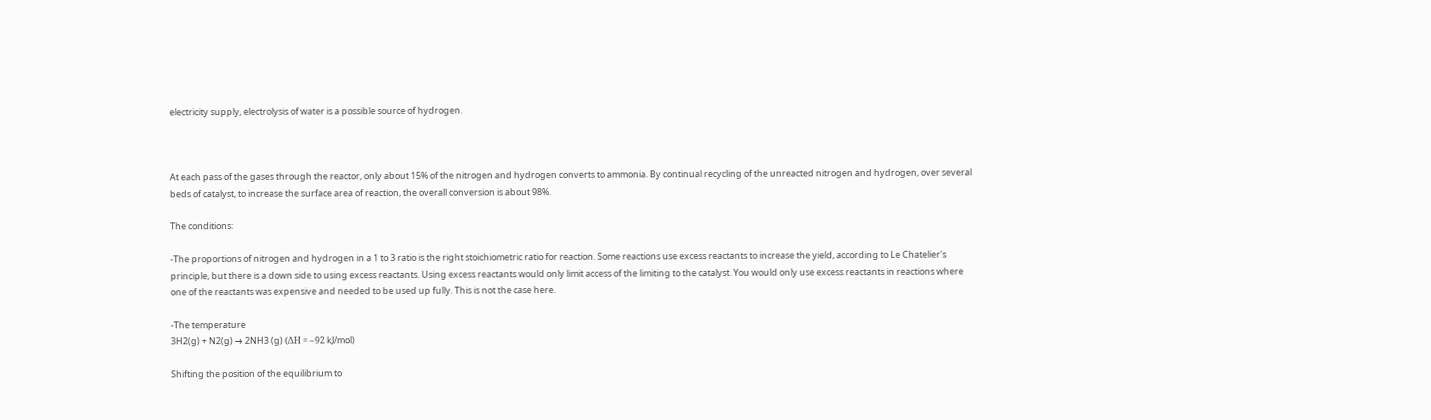electricity supply, electrolysis of water is a possible source of hydrogen.



At each pass of the gases through the reactor, only about 15% of the nitrogen and hydrogen converts to ammonia. By continual recycling of the unreacted nitrogen and hydrogen, over several beds of catalyst, to increase the surface area of reaction, the overall conversion is about 98%.

The conditions:

-The proportions of nitrogen and hydrogen in a 1 to 3 ratio is the right stoichiometric ratio for reaction. Some reactions use excess reactants to increase the yield, according to Le Chatelier's principle, but there is a down side to using excess reactants. Using excess reactants would only limit access of the limiting to the catalyst. You would only use excess reactants in reactions where one of the reactants was expensive and needed to be used up fully. This is not the case here.

-The temperature
3H2(g) + N2(g) → 2NH3 (g) (ΔH = –92 kJ/mol)

Shifting the position of the equilibrium to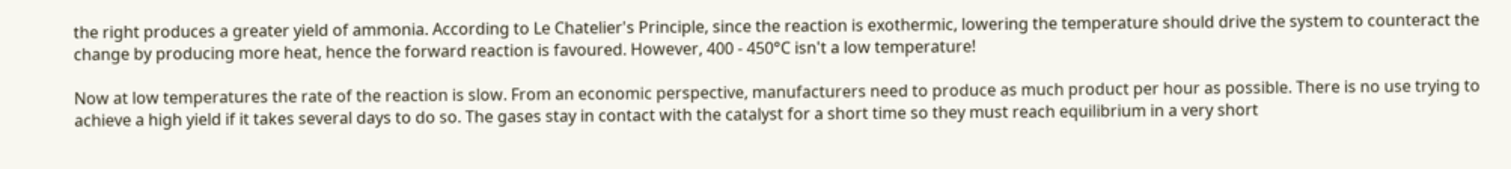the right produces a greater yield of ammonia. According to Le Chatelier's Principle, since the reaction is exothermic, lowering the temperature should drive the system to counteract the change by producing more heat, hence the forward reaction is favoured. However, 400 - 450°C isn't a low temperature!

Now at low temperatures the rate of the reaction is slow. From an economic perspective, manufacturers need to produce as much product per hour as possible. There is no use trying to achieve a high yield if it takes several days to do so. The gases stay in contact with the catalyst for a short time so they must reach equilibrium in a very short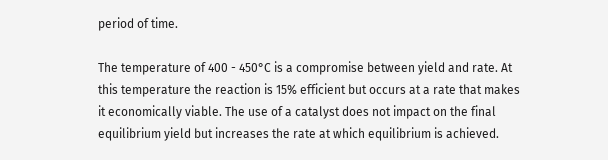period of time.

The temperature of 400 - 450°C is a compromise between yield and rate. At this temperature the reaction is 15% efficient but occurs at a rate that makes it economically viable. The use of a catalyst does not impact on the final equilibrium yield but increases the rate at which equilibrium is achieved.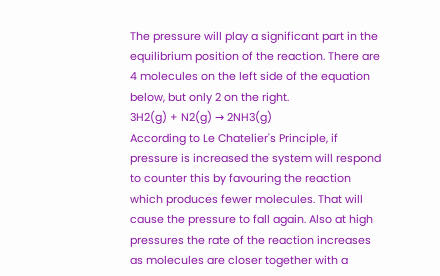The pressure will play a significant part in the equilibrium position of the reaction. There are 4 molecules on the left side of the equation below, but only 2 on the right.
3H2(g) + N2(g) → 2NH3(g)
According to Le Chatelier's Principle, if pressure is increased the system will respond to counter this by favouring the reaction which produces fewer molecules. That will cause the pressure to fall again. Also at high pressures the rate of the reaction increases as molecules are closer together with a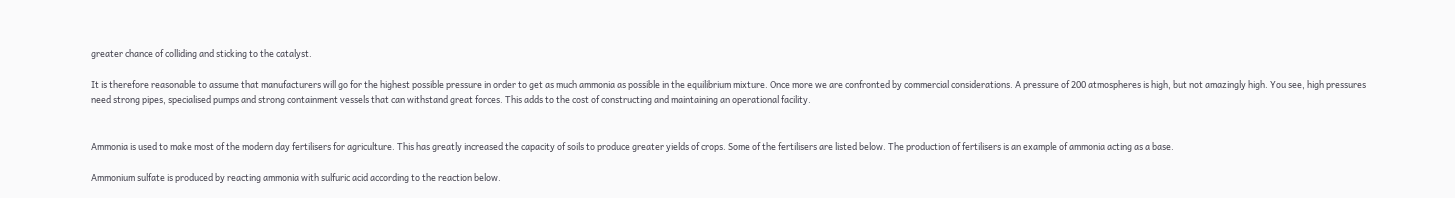greater chance of colliding and sticking to the catalyst.

It is therefore reasonable to assume that manufacturers will go for the highest possible pressure in order to get as much ammonia as possible in the equilibrium mixture. Once more we are confronted by commercial considerations. A pressure of 200 atmospheres is high, but not amazingly high. You see, high pressures need strong pipes, specialised pumps and strong containment vessels that can withstand great forces. This adds to the cost of constructing and maintaining an operational facility.


Ammonia is used to make most of the modern day fertilisers for agriculture. This has greatly increased the capacity of soils to produce greater yields of crops. Some of the fertilisers are listed below. The production of fertilisers is an example of ammonia acting as a base.

Ammonium sulfate is produced by reacting ammonia with sulfuric acid according to the reaction below.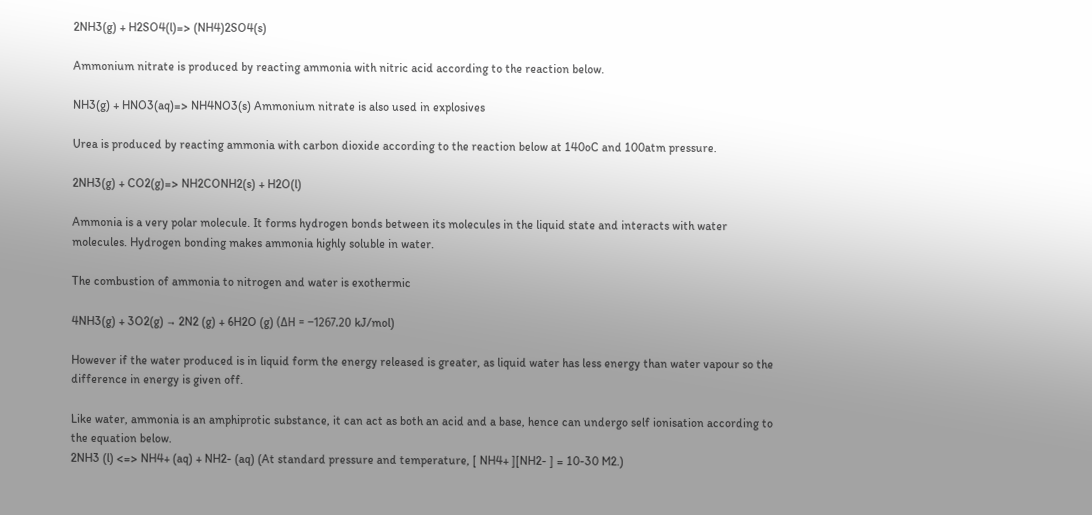2NH3(g) + H2SO4(l)=> (NH4)2SO4(s)

Ammonium nitrate is produced by reacting ammonia with nitric acid according to the reaction below.

NH3(g) + HNO3(aq)=> NH4NO3(s) Ammonium nitrate is also used in explosives

Urea is produced by reacting ammonia with carbon dioxide according to the reaction below at 140oC and 100atm pressure.

2NH3(g) + CO2(g)=> NH2CONH2(s) + H2O(l)

Ammonia is a very polar molecule. It forms hydrogen bonds between its molecules in the liquid state and interacts with water molecules. Hydrogen bonding makes ammonia highly soluble in water.

The combustion of ammonia to nitrogen and water is exothermic

4NH3(g) + 3O2(g) → 2N2 (g) + 6H2O (g) (ΔH = –1267.20 kJ/mol)

However if the water produced is in liquid form the energy released is greater, as liquid water has less energy than water vapour so the difference in energy is given off.

Like water, ammonia is an amphiprotic substance, it can act as both an acid and a base, hence can undergo self ionisation according to the equation below.
2NH3 (l) <=> NH4+ (aq) + NH2- (aq) (At standard pressure and temperature, [ NH4+ ][NH2- ] = 10-30 M2.)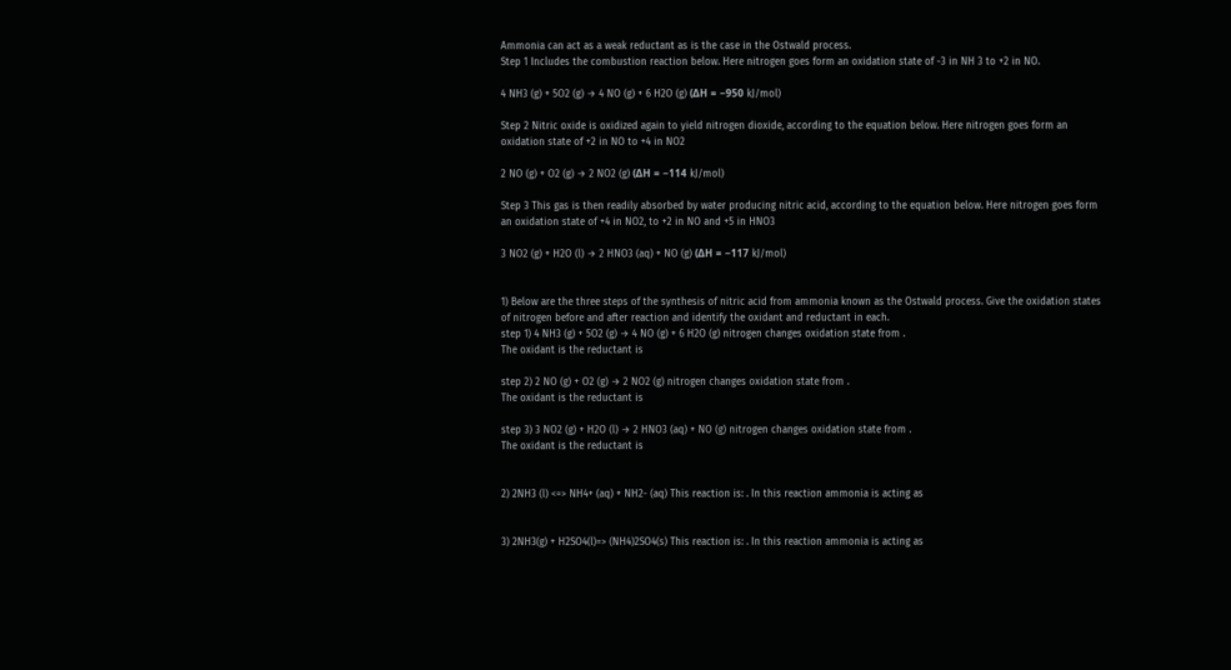Ammonia can act as a weak reductant as is the case in the Ostwald process.
Step 1 Includes the combustion reaction below. Here nitrogen goes form an oxidation state of -3 in NH 3 to +2 in NO.

4 NH3 (g) + 5O2 (g) → 4 NO (g) + 6 H2O (g) (ΔH = −950 kJ/mol)

Step 2 Nitric oxide is oxidized again to yield nitrogen dioxide, according to the equation below. Here nitrogen goes form an oxidation state of +2 in NO to +4 in NO2

2 NO (g) + O2 (g) → 2 NO2 (g) (ΔH = −114 kJ/mol)

Step 3 This gas is then readily absorbed by water producing nitric acid, according to the equation below. Here nitrogen goes form an oxidation state of +4 in NO2, to +2 in NO and +5 in HNO3

3 NO2 (g) + H2O (l) → 2 HNO3 (aq) + NO (g) (ΔH = −117 kJ/mol)


1) Below are the three steps of the synthesis of nitric acid from ammonia known as the Ostwald process. Give the oxidation states of nitrogen before and after reaction and identify the oxidant and reductant in each.
step 1) 4 NH3 (g) + 5O2 (g) → 4 NO (g) + 6 H2O (g) nitrogen changes oxidation state from .
The oxidant is the reductant is

step 2) 2 NO (g) + O2 (g) → 2 NO2 (g) nitrogen changes oxidation state from .
The oxidant is the reductant is

step 3) 3 NO2 (g) + H2O (l) → 2 HNO3 (aq) + NO (g) nitrogen changes oxidation state from .
The oxidant is the reductant is


2) 2NH3 (l) <=> NH4+ (aq) + NH2- (aq) This reaction is: . In this reaction ammonia is acting as


3) 2NH3(g) + H2SO4(l)=> (NH4)2SO4(s) This reaction is: . In this reaction ammonia is acting as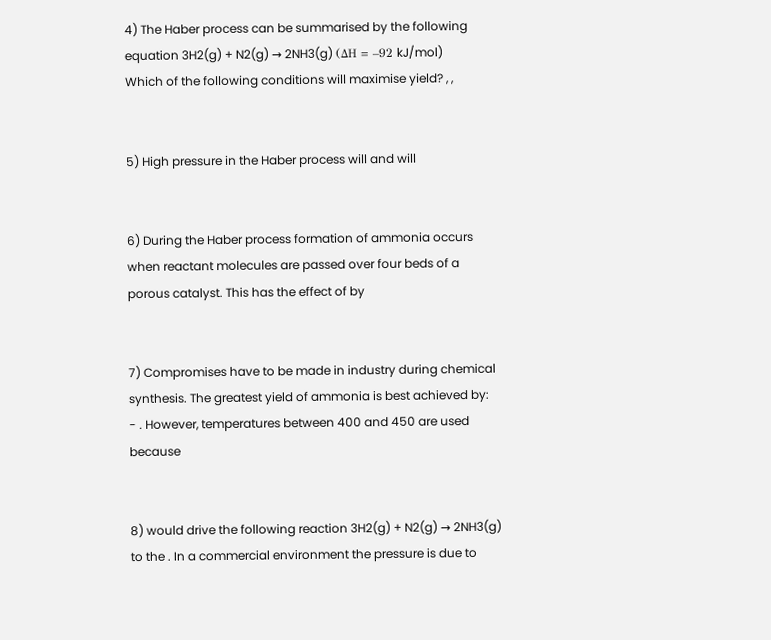4) The Haber process can be summarised by the following equation 3H2(g) + N2(g) → 2NH3(g) (ΔH = –92 kJ/mol)
Which of the following conditions will maximise yield? , ,


5) High pressure in the Haber process will and will


6) During the Haber process formation of ammonia occurs when reactant molecules are passed over four beds of a porous catalyst. This has the effect of by


7) Compromises have to be made in industry during chemical synthesis. The greatest yield of ammonia is best achieved by:
- . However, temperatures between 400 and 450 are used because


8) would drive the following reaction 3H2(g) + N2(g) → 2NH3(g) to the . In a commercial environment the pressure is due to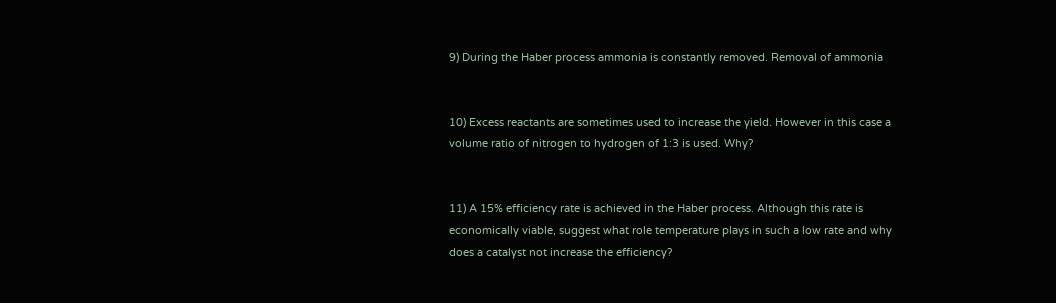9) During the Haber process ammonia is constantly removed. Removal of ammonia


10) Excess reactants are sometimes used to increase the yield. However in this case a volume ratio of nitrogen to hydrogen of 1:3 is used. Why?


11) A 15% efficiency rate is achieved in the Haber process. Although this rate is economically viable, suggest what role temperature plays in such a low rate and why does a catalyst not increase the efficiency?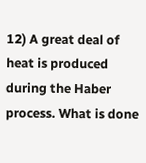12) A great deal of heat is produced during the Haber process. What is done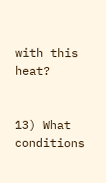with this heat?


13) What conditions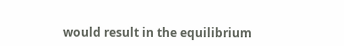would result in the equilibrium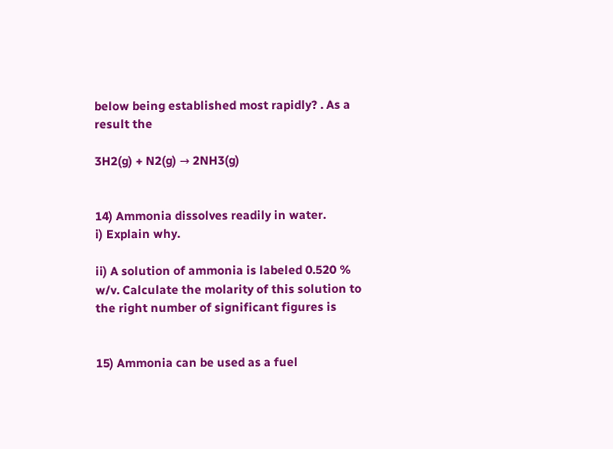below being established most rapidly? . As a result the

3H2(g) + N2(g) → 2NH3(g)


14) Ammonia dissolves readily in water.
i) Explain why.

ii) A solution of ammonia is labeled 0.520 % w/v. Calculate the molarity of this solution to the right number of significant figures is


15) Ammonia can be used as a fuel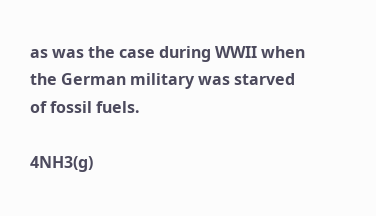as was the case during WWII when the German military was starved of fossil fuels.

4NH3(g)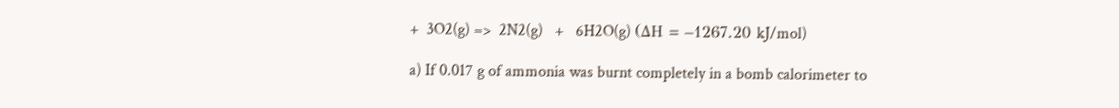+  3O2(g) =>  2N2(g)   +   6H2O(g) (ΔH = –1267.20 kJ/mol)

a) If 0.017 g of ammonia was burnt completely in a bomb calorimeter to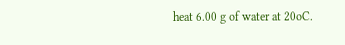heat 6.00 g of water at 20oC.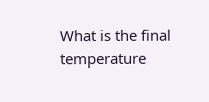What is the final temperature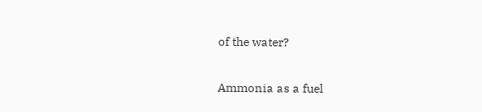of the water?


Ammonia as a fuel